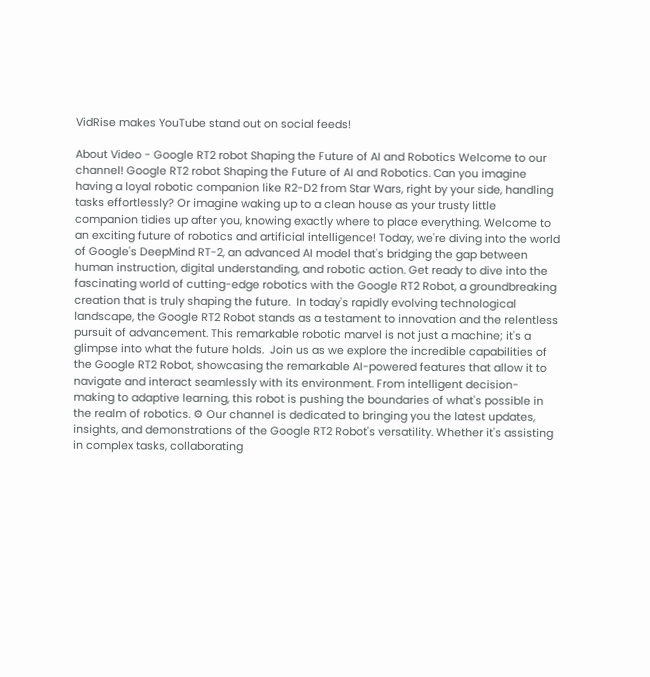VidRise makes YouTube stand out on social feeds!

About Video - Google RT2 robot Shaping the Future of AI and Robotics Welcome to our channel! Google RT2 robot Shaping the Future of AI and Robotics. Can you imagine having a loyal robotic companion like R2-D2 from Star Wars, right by your side, handling tasks effortlessly? Or imagine waking up to a clean house as your trusty little companion tidies up after you, knowing exactly where to place everything. Welcome to an exciting future of robotics and artificial intelligence! Today, we're diving into the world of Google's DeepMind RT-2, an advanced AI model that's bridging the gap between human instruction, digital understanding, and robotic action. Get ready to dive into the fascinating world of cutting-edge robotics with the Google RT2 Robot, a groundbreaking creation that is truly shaping the future.  In today's rapidly evolving technological landscape, the Google RT2 Robot stands as a testament to innovation and the relentless pursuit of advancement. This remarkable robotic marvel is not just a machine; it's a glimpse into what the future holds.  Join us as we explore the incredible capabilities of the Google RT2 Robot, showcasing the remarkable AI-powered features that allow it to navigate and interact seamlessly with its environment. From intelligent decision-making to adaptive learning, this robot is pushing the boundaries of what's possible in the realm of robotics. ⚙ Our channel is dedicated to bringing you the latest updates, insights, and demonstrations of the Google RT2 Robot's versatility. Whether it's assisting in complex tasks, collaborating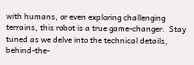with humans, or even exploring challenging terrains, this robot is a true game-changer.  Stay tuned as we delve into the technical details, behind-the-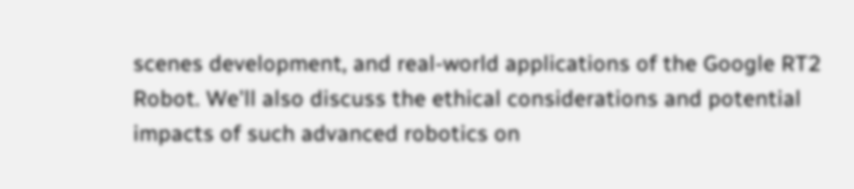scenes development, and real-world applications of the Google RT2 Robot. We'll also discuss the ethical considerations and potential impacts of such advanced robotics on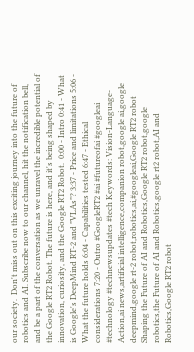our society.  Don't miss out on this exciting journey into the future of robotics and AI. Subscribe now to our channel, hit the notification bell, and be a part of the conversation as we unravel the incredible potential of the Google RT2 Robot. The future is here, and it's being shaped by innovation, curiosity, and the Google RT2 Robot.  0:00 - Intro 0:41 - What is Google's DeepMind RT-2 and "VLAs"? 3:37 - Price and limitations 5:06 - What the future holds 6:04 - Capabilities tested 6:47 - Ethical considerations 7:20 - Outro #GoogleRT2 #ai #futureofai #googleai #technology #technewsupdates #tech Keywords: Vision-Language-Action,ai news,artificial intelligence,companion robot,google ai,google deepmind,google rt-2 robot,robotics,ai,#googleai,Google RT2 robot Shaping the Future of AI and Robotics,Google RT2 robot,google robotics,the Future of AI and Robotics,google rt2 robot,AI and Robotics,Google RT2 robot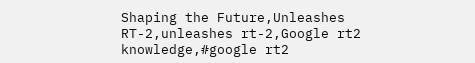Shaping the Future,Unleashes RT-2,unleashes rt-2,Google rt2 knowledge,#google rt2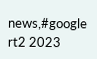news,#google rt2 2023